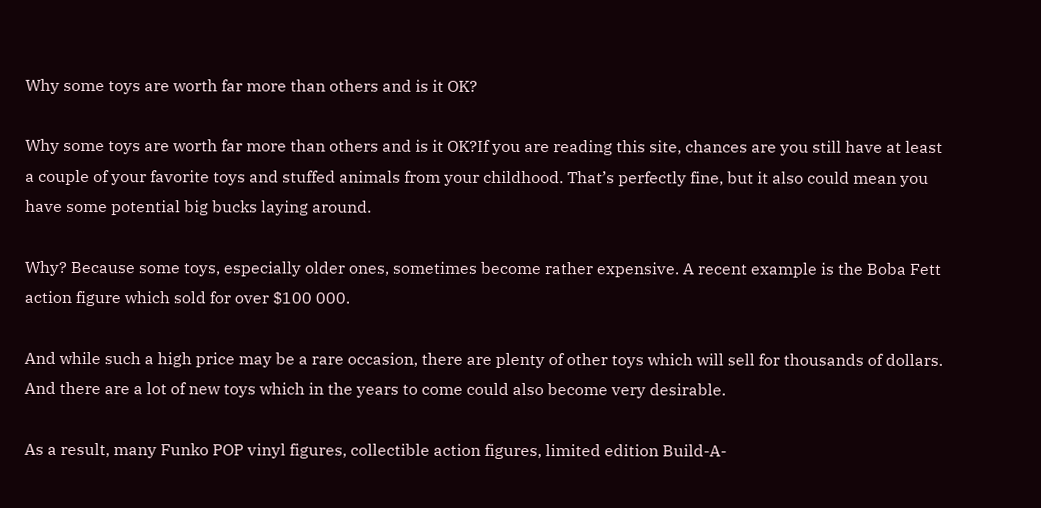Why some toys are worth far more than others and is it OK?

Why some toys are worth far more than others and is it OK?If you are reading this site, chances are you still have at least a couple of your favorite toys and stuffed animals from your childhood. That’s perfectly fine, but it also could mean you have some potential big bucks laying around.

Why? Because some toys, especially older ones, sometimes become rather expensive. A recent example is the Boba Fett action figure which sold for over $100 000.

And while such a high price may be a rare occasion, there are plenty of other toys which will sell for thousands of dollars. And there are a lot of new toys which in the years to come could also become very desirable.

As a result, many Funko POP vinyl figures, collectible action figures, limited edition Build-A-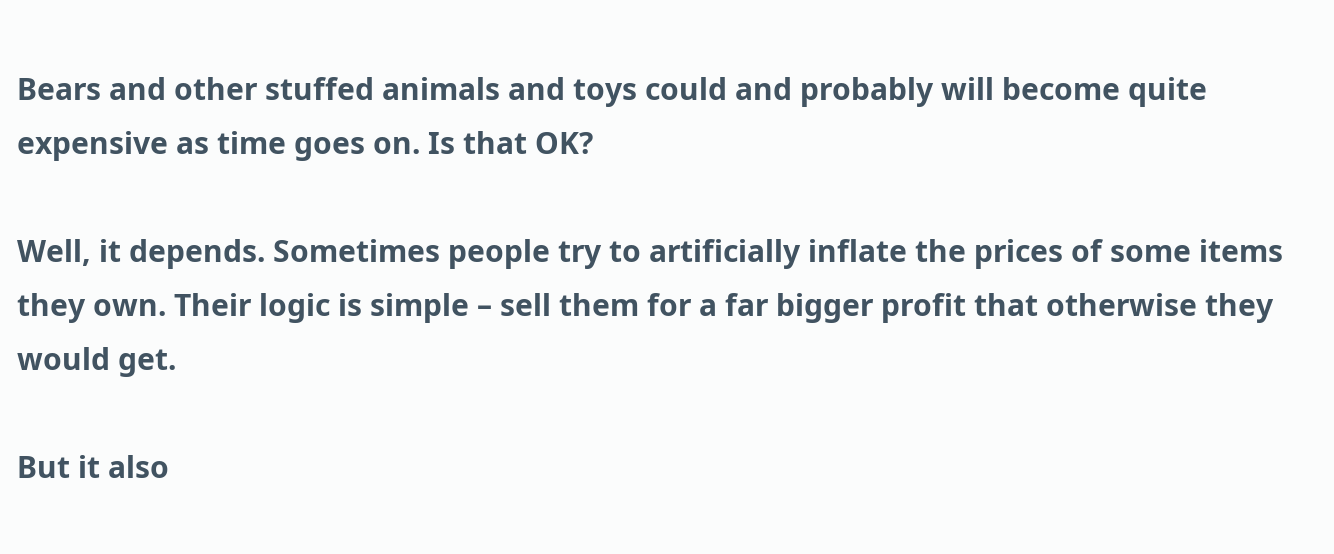Bears and other stuffed animals and toys could and probably will become quite expensive as time goes on. Is that OK?

Well, it depends. Sometimes people try to artificially inflate the prices of some items they own. Their logic is simple – sell them for a far bigger profit that otherwise they would get.

But it also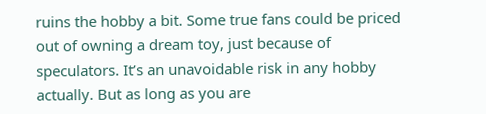ruins the hobby a bit. Some true fans could be priced out of owning a dream toy, just because of speculators. It’s an unavoidable risk in any hobby actually. But as long as you are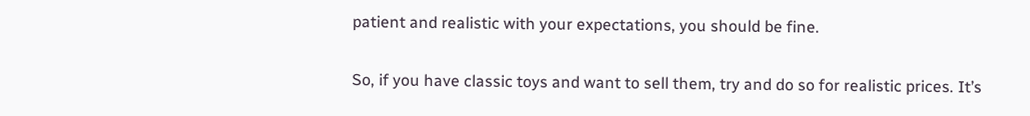patient and realistic with your expectations, you should be fine.

So, if you have classic toys and want to sell them, try and do so for realistic prices. It’s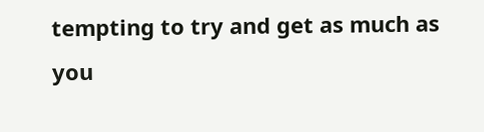tempting to try and get as much as you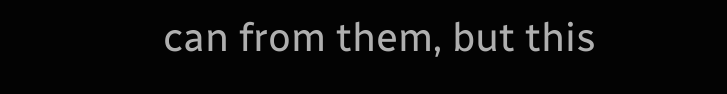can from them, but this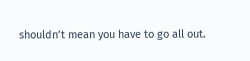shouldn’t mean you have to go all out.